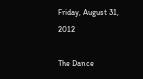Friday, August 31, 2012

The Dance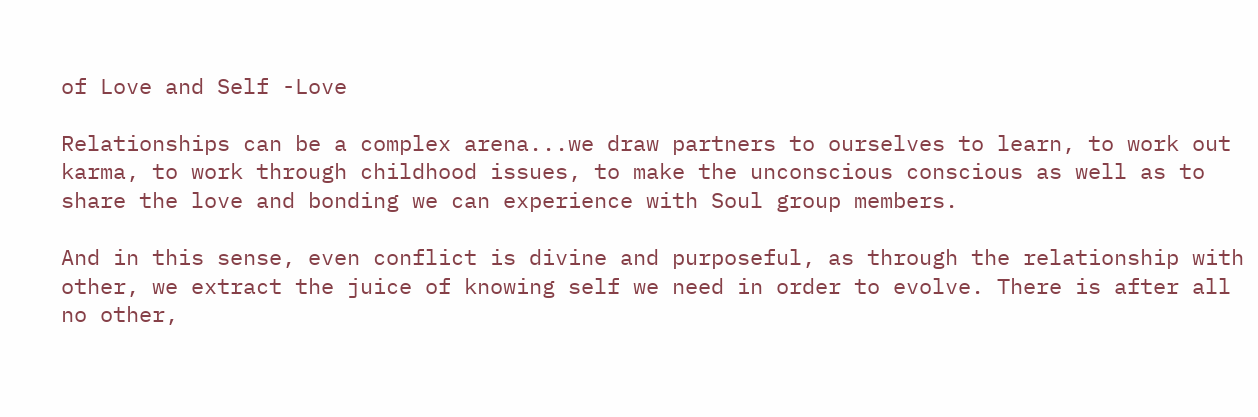of Love and Self -Love

Relationships can be a complex arena...we draw partners to ourselves to learn, to work out karma, to work through childhood issues, to make the unconscious conscious as well as to share the love and bonding we can experience with Soul group members.

And in this sense, even conflict is divine and purposeful, as through the relationship with other, we extract the juice of knowing self we need in order to evolve. There is after all no other,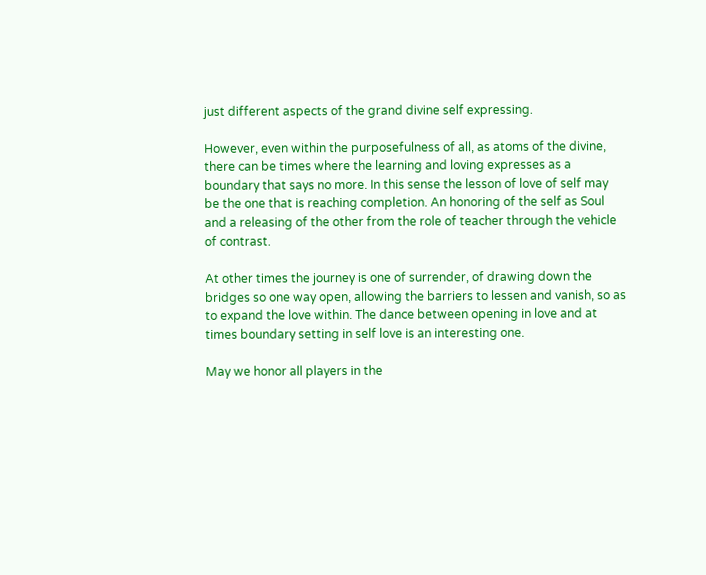just different aspects of the grand divine self expressing.

However, even within the purposefulness of all, as atoms of the divine, there can be times where the learning and loving expresses as a boundary that says no more. In this sense the lesson of love of self may be the one that is reaching completion. An honoring of the self as Soul and a releasing of the other from the role of teacher through the vehicle of contrast.

At other times the journey is one of surrender, of drawing down the bridges so one way open, allowing the barriers to lessen and vanish, so as to expand the love within. The dance between opening in love and at times boundary setting in self love is an interesting one.

May we honor all players in the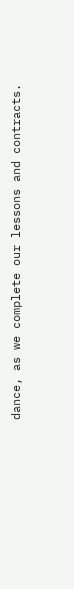dance, as we complete our lessons and contracts.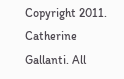Copyright 2011. Catherine Gallanti. All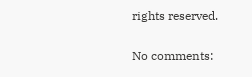rights reserved.

No comments: